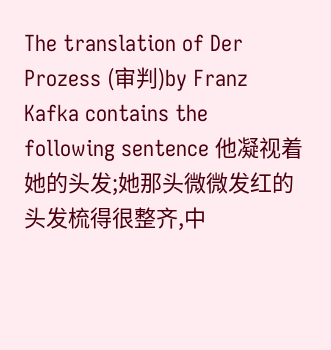The translation of Der Prozess (审判)by Franz Kafka contains the following sentence 他凝视着她的头发;她那头微微发红的头发梳得很整齐,中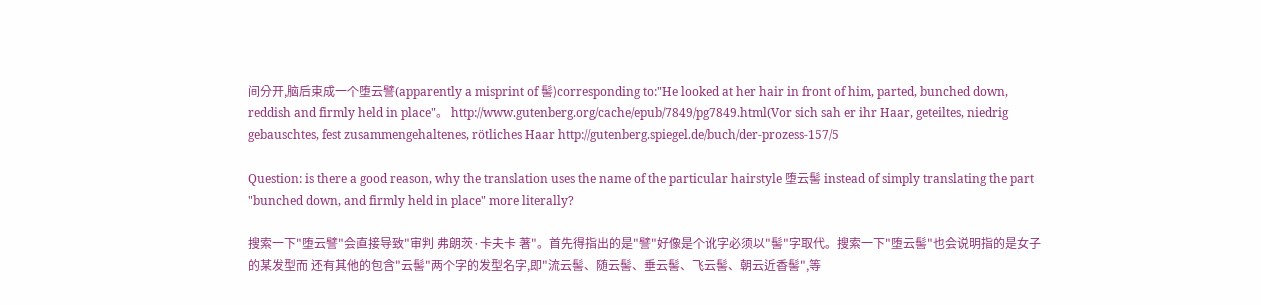间分开,脑后束成一个堕云譬(apparently a misprint of 髻)corresponding to:"He looked at her hair in front of him, parted, bunched down, reddish and firmly held in place"。 http://www.gutenberg.org/cache/epub/7849/pg7849.html(Vor sich sah er ihr Haar, geteiltes, niedrig gebauschtes, fest zusammengehaltenes, rötliches Haar http://gutenberg.spiegel.de/buch/der-prozess-157/5

Question: is there a good reason, why the translation uses the name of the particular hairstyle 堕云髻 instead of simply translating the part "bunched down, and firmly held in place" more literally?

搜索一下"堕云譬"会直接导致"审判 弗朗茨·卡夫卡 著"。首先得指出的是"譬"好像是个讹字必须以"髻"字取代。搜索一下"堕云髻"也会说明指的是女子的某发型而 还有其他的包含"云髻"两个字的发型名字,即"流云髻、随云髻、垂云髻、飞云髻、朝云近香髻",等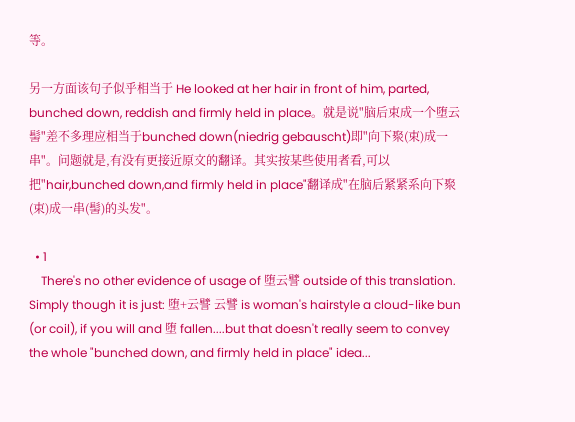等。

另一方面该句子似乎相当于 He looked at her hair in front of him, parted, bunched down, reddish and firmly held in place。就是说"脑后束成一个堕云髻"差不多理应相当于bunched down(niedrig gebauscht)即"向下聚(束)成一串"。问题就是,有没有更接近原文的翻译。其实按某些使用者看,可以把"hair,bunched down,and firmly held in place"翻译成"在脑后紧紧系向下聚(束)成一串(髻)的头发"。

  • 1
    There's no other evidence of usage of 堕云譬 outside of this translation. Simply though it is just: 堕+云譬 云譬 is woman's hairstyle a cloud-like bun (or coil), if you will and 堕 fallen....but that doesn't really seem to convey the whole "bunched down, and firmly held in place" idea...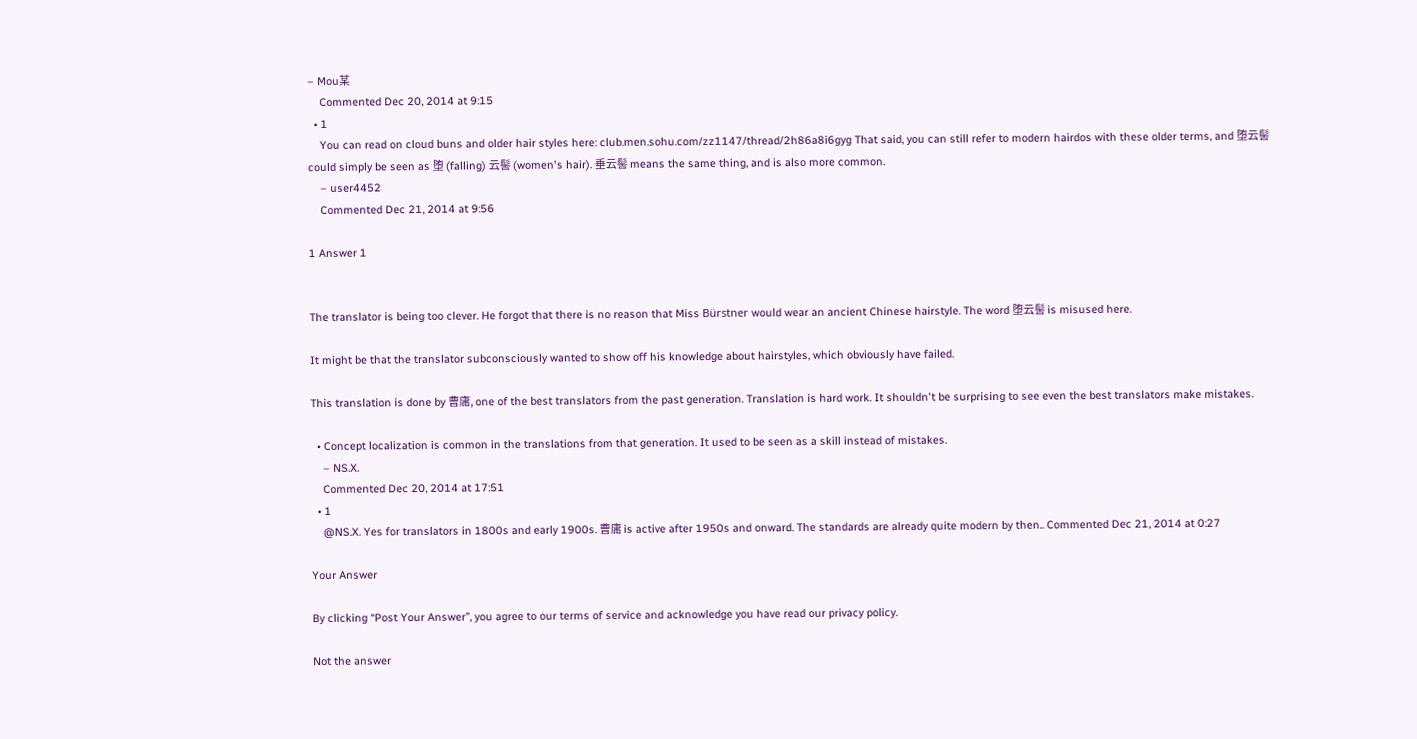– Mou某
    Commented Dec 20, 2014 at 9:15
  • 1
    You can read on cloud buns and older hair styles here: club.men.sohu.com/zz1147/thread/2h86a8i6gyg That said, you can still refer to modern hairdos with these older terms, and 堕云髻 could simply be seen as 堕 (falling) 云髻 (women's hair). 垂云髻 means the same thing, and is also more common.
    – user4452
    Commented Dec 21, 2014 at 9:56

1 Answer 1


The translator is being too clever. He forgot that there is no reason that Miss Bürstner would wear an ancient Chinese hairstyle. The word 堕云髻 is misused here.

It might be that the translator subconsciously wanted to show off his knowledge about hairstyles, which obviously have failed.

This translation is done by 曹庸, one of the best translators from the past generation. Translation is hard work. It shouldn't be surprising to see even the best translators make mistakes.

  • Concept localization is common in the translations from that generation. It used to be seen as a skill instead of mistakes.
    – NS.X.
    Commented Dec 20, 2014 at 17:51
  • 1
    @NS.X. Yes for translators in 1800s and early 1900s. 曹庸 is active after 1950s and onward. The standards are already quite modern by then.. Commented Dec 21, 2014 at 0:27

Your Answer

By clicking “Post Your Answer”, you agree to our terms of service and acknowledge you have read our privacy policy.

Not the answer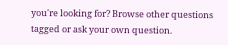you're looking for? Browse other questions tagged or ask your own question.